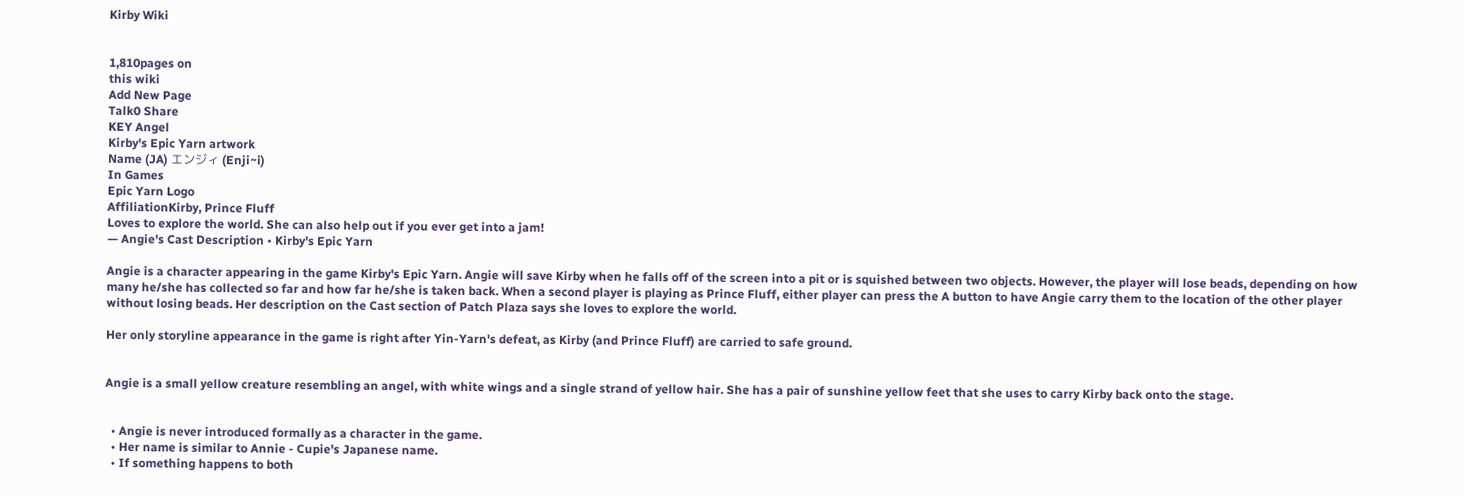Kirby Wiki


1,810pages on
this wiki
Add New Page
Talk0 Share
KEY Angel
Kirby's Epic Yarn artwork
Name (JA) エンジィ (Enji~i)
In Games
Epic Yarn Logo
AffiliationKirby, Prince Fluff
Loves to explore the world. She can also help out if you ever get into a jam!
— Angie's Cast Description • Kirby's Epic Yarn

Angie is a character appearing in the game Kirby's Epic Yarn. Angie will save Kirby when he falls off of the screen into a pit or is squished between two objects. However, the player will lose beads, depending on how many he/she has collected so far and how far he/she is taken back. When a second player is playing as Prince Fluff, either player can press the A button to have Angie carry them to the location of the other player without losing beads. Her description on the Cast section of Patch Plaza says she loves to explore the world.

Her only storyline appearance in the game is right after Yin-Yarn's defeat, as Kirby (and Prince Fluff) are carried to safe ground.


Angie is a small yellow creature resembling an angel, with white wings and a single strand of yellow hair. She has a pair of sunshine yellow feet that she uses to carry Kirby back onto the stage.


  • Angie is never introduced formally as a character in the game.
  • Her name is similar to Annie - Cupie's Japanese name.
  • If something happens to both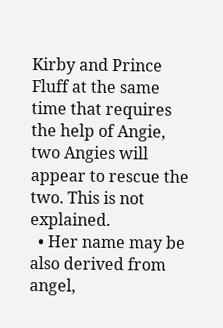Kirby and Prince Fluff at the same time that requires the help of Angie, two Angies will appear to rescue the two. This is not explained.
  • Her name may be also derived from angel,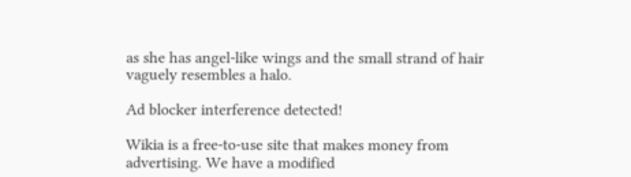as she has angel-like wings and the small strand of hair vaguely resembles a halo.

Ad blocker interference detected!

Wikia is a free-to-use site that makes money from advertising. We have a modified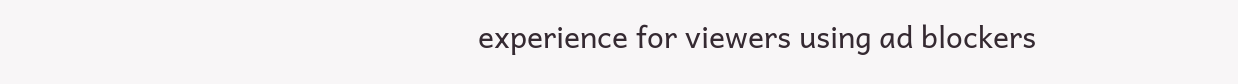experience for viewers using ad blockers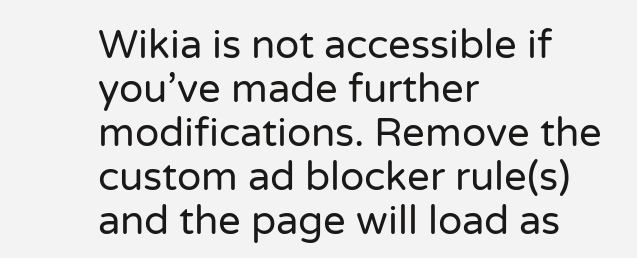Wikia is not accessible if you’ve made further modifications. Remove the custom ad blocker rule(s) and the page will load as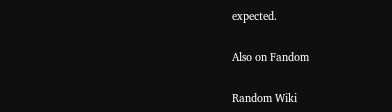expected.

Also on Fandom

Random Wiki